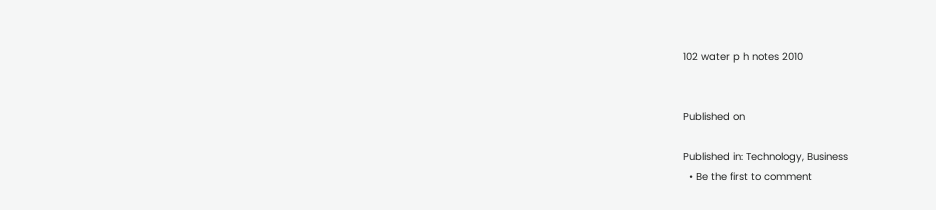102 water p h notes 2010


Published on

Published in: Technology, Business
  • Be the first to comment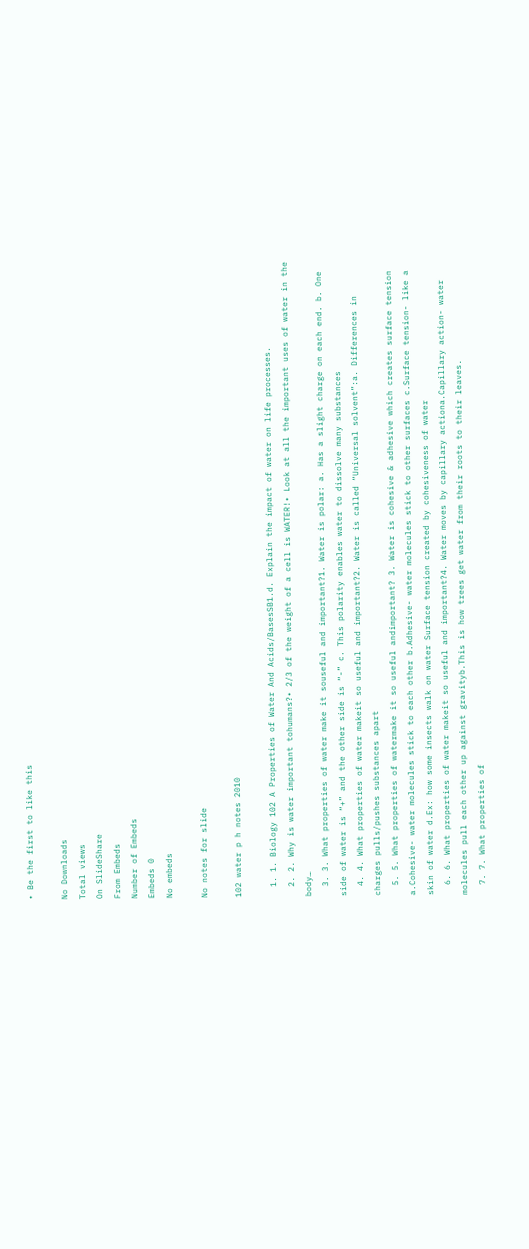• Be the first to like this

No Downloads
Total views
On SlideShare
From Embeds
Number of Embeds
Embeds 0
No embeds

No notes for slide

102 water p h notes 2010

  1. 1. Biology 102 A Properties of Water And Acids/BasesSB1.d. Explain the impact of water on life processes.
  2. 2. Why is water important tohumans?• 2/3 of the weight of a cell is WATER!• Look at all the important uses of water in the body…
  3. 3. What properties of water make it souseful and important?1. Water is polar: a. Has a slight charge on each end. b. One side of water is “+” and the other side is “-” c. This polarity enables water to dissolve many substances
  4. 4. What properties of water makeit so useful and important?2. Water is called “Universal solvent”:a. Differences in charges pulls/pushes substances apart
  5. 5. What properties of watermake it so useful andimportant? 3. Water is cohesive & adhesive which creates surface tension a.Cohesive- water molecules stick to each other b.Adhesive- water molecules stick to other surfaces c.Surface tension- like a skin of water d.Ex: how some insects walk on water Surface tension created by cohesiveness of water
  6. 6. What properties of water makeit so useful and important?4. Water moves by capillary actiona.Capillary action- water molecules pull each other up against gravityb.This is how trees get water from their roots to their leaves.
  7. 7. What properties of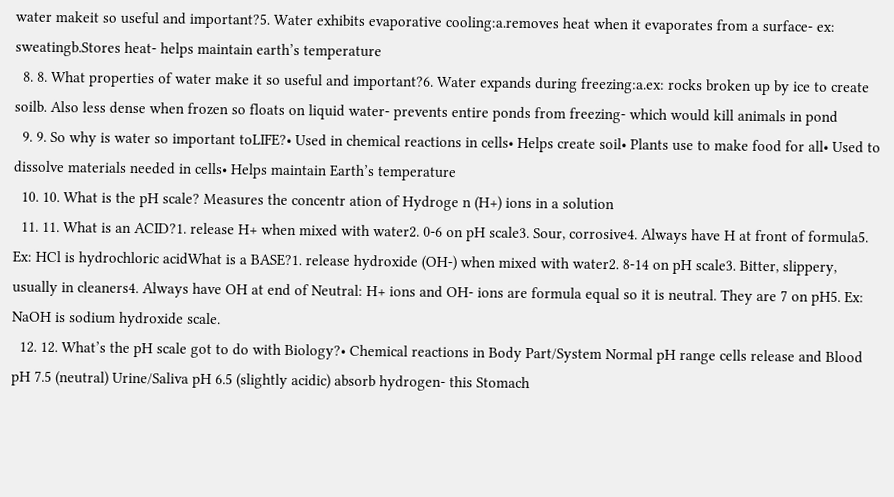water makeit so useful and important?5. Water exhibits evaporative cooling:a.removes heat when it evaporates from a surface- ex: sweatingb.Stores heat- helps maintain earth’s temperature
  8. 8. What properties of water make it so useful and important?6. Water expands during freezing:a.ex: rocks broken up by ice to create soilb. Also less dense when frozen so floats on liquid water- prevents entire ponds from freezing- which would kill animals in pond
  9. 9. So why is water so important toLIFE?• Used in chemical reactions in cells• Helps create soil• Plants use to make food for all• Used to dissolve materials needed in cells• Helps maintain Earth’s temperature
  10. 10. What is the pH scale? Measures the concentr ation of Hydroge n (H+) ions in a solution
  11. 11. What is an ACID?1. release H+ when mixed with water2. 0-6 on pH scale3. Sour, corrosive4. Always have H at front of formula5. Ex: HCl is hydrochloric acidWhat is a BASE?1. release hydroxide (OH-) when mixed with water2. 8-14 on pH scale3. Bitter, slippery, usually in cleaners4. Always have OH at end of Neutral: H+ ions and OH- ions are formula equal so it is neutral. They are 7 on pH5. Ex: NaOH is sodium hydroxide scale.
  12. 12. What’s the pH scale got to do with Biology?• Chemical reactions in Body Part/System Normal pH range cells release and Blood pH 7.5 (neutral) Urine/Saliva pH 6.5 (slightly acidic) absorb hydrogen- this Stomach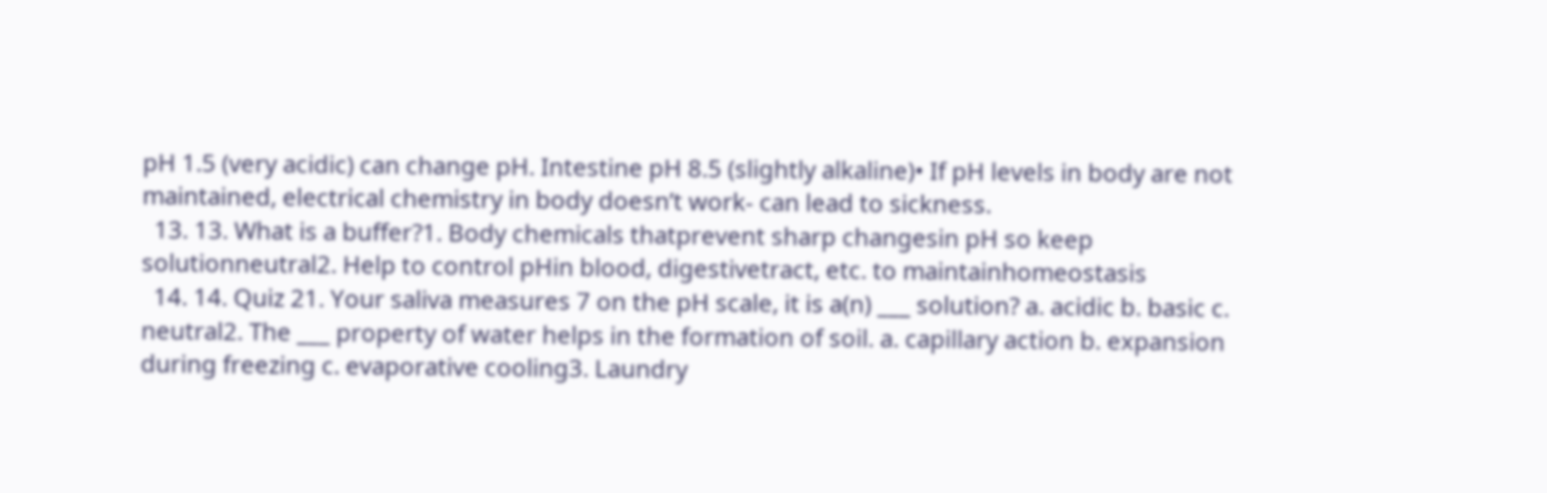pH 1.5 (very acidic) can change pH. Intestine pH 8.5 (slightly alkaline)• If pH levels in body are not maintained, electrical chemistry in body doesn’t work- can lead to sickness.
  13. 13. What is a buffer?1. Body chemicals thatprevent sharp changesin pH so keep solutionneutral2. Help to control pHin blood, digestivetract, etc. to maintainhomeostasis
  14. 14. Quiz 21. Your saliva measures 7 on the pH scale, it is a(n) ___ solution? a. acidic b. basic c. neutral2. The ___ property of water helps in the formation of soil. a. capillary action b. expansion during freezing c. evaporative cooling3. Laundry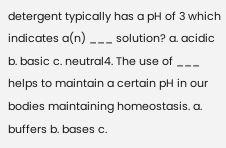detergent typically has a pH of 3 which indicates a(n) ___ solution? a. acidic b. basic c. neutral4. The use of ___ helps to maintain a certain pH in our bodies maintaining homeostasis. a. buffers b. bases c.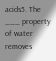acids5. The ___ property of water removes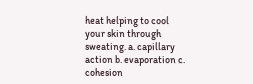heat helping to cool your skin through sweating. a. capillary action b. evaporation c. cohesion